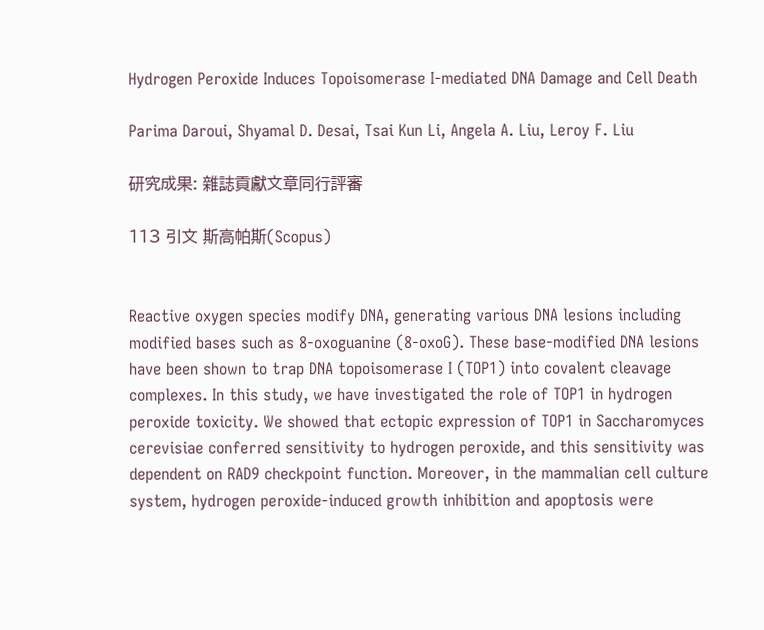Hydrogen Peroxide Induces Topoisomerase I-mediated DNA Damage and Cell Death

Parima Daroui, Shyamal D. Desai, Tsai Kun Li, Angela A. Liu, Leroy F. Liu

研究成果: 雜誌貢獻文章同行評審

113 引文 斯高帕斯(Scopus)


Reactive oxygen species modify DNA, generating various DNA lesions including modified bases such as 8-oxoguanine (8-oxoG). These base-modified DNA lesions have been shown to trap DNA topoisomerase I (TOP1) into covalent cleavage complexes. In this study, we have investigated the role of TOP1 in hydrogen peroxide toxicity. We showed that ectopic expression of TOP1 in Saccharomyces cerevisiae conferred sensitivity to hydrogen peroxide, and this sensitivity was dependent on RAD9 checkpoint function. Moreover, in the mammalian cell culture system, hydrogen peroxide-induced growth inhibition and apoptosis were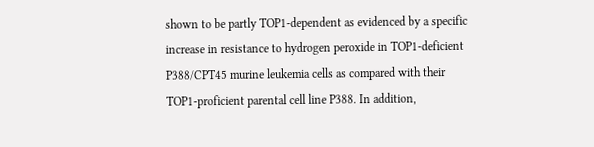shown to be partly TOP1-dependent as evidenced by a specific increase in resistance to hydrogen peroxide in TOP1-deficient P388/CPT45 murine leukemia cells as compared with their TOP1-proficient parental cell line P388. In addition,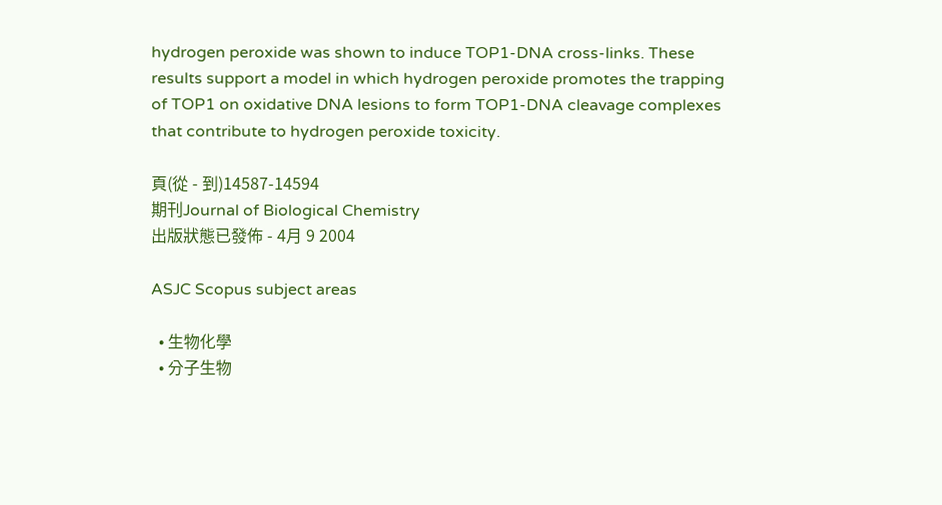hydrogen peroxide was shown to induce TOP1-DNA cross-links. These results support a model in which hydrogen peroxide promotes the trapping of TOP1 on oxidative DNA lesions to form TOP1-DNA cleavage complexes that contribute to hydrogen peroxide toxicity.

頁(從 - 到)14587-14594
期刊Journal of Biological Chemistry
出版狀態已發佈 - 4月 9 2004

ASJC Scopus subject areas

  • 生物化學
  • 分子生物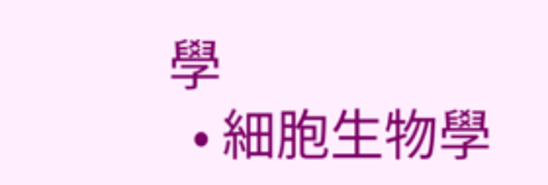學
  • 細胞生物學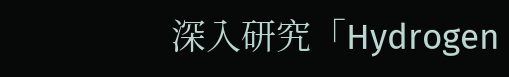深入研究「Hydrogen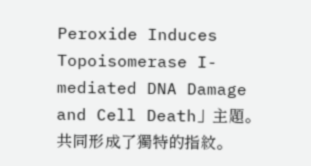Peroxide Induces Topoisomerase I-mediated DNA Damage and Cell Death」主題。共同形成了獨特的指紋。